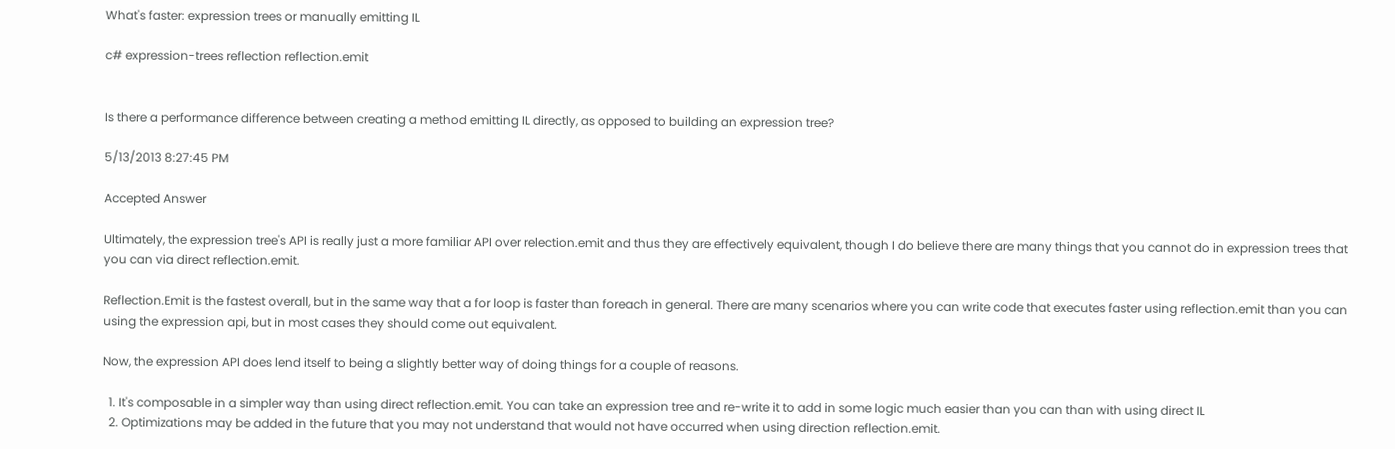What's faster: expression trees or manually emitting IL

c# expression-trees reflection reflection.emit


Is there a performance difference between creating a method emitting IL directly, as opposed to building an expression tree?

5/13/2013 8:27:45 PM

Accepted Answer

Ultimately, the expression tree's API is really just a more familiar API over relection.emit and thus they are effectively equivalent, though I do believe there are many things that you cannot do in expression trees that you can via direct reflection.emit.

Reflection.Emit is the fastest overall, but in the same way that a for loop is faster than foreach in general. There are many scenarios where you can write code that executes faster using reflection.emit than you can using the expression api, but in most cases they should come out equivalent.

Now, the expression API does lend itself to being a slightly better way of doing things for a couple of reasons.

  1. It's composable in a simpler way than using direct reflection.emit. You can take an expression tree and re-write it to add in some logic much easier than you can than with using direct IL
  2. Optimizations may be added in the future that you may not understand that would not have occurred when using direction reflection.emit.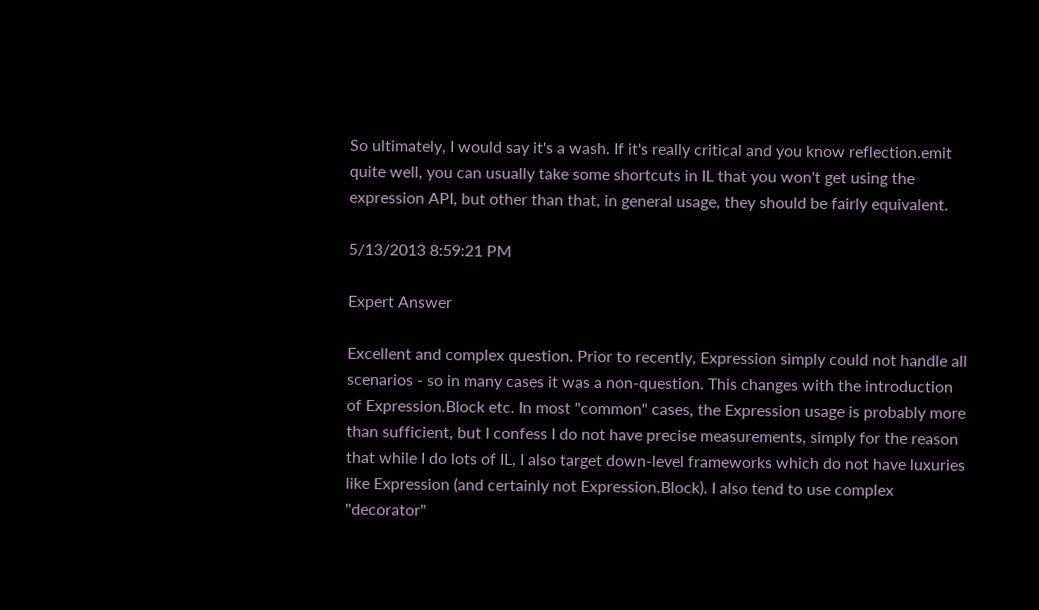So ultimately, I would say it's a wash. If it's really critical and you know reflection.emit quite well, you can usually take some shortcuts in IL that you won't get using the expression API, but other than that, in general usage, they should be fairly equivalent.

5/13/2013 8:59:21 PM

Expert Answer

Excellent and complex question. Prior to recently, Expression simply could not handle all scenarios - so in many cases it was a non-question. This changes with the introduction of Expression.Block etc. In most "common" cases, the Expression usage is probably more than sufficient, but I confess I do not have precise measurements, simply for the reason that while I do lots of IL, I also target down-level frameworks which do not have luxuries like Expression (and certainly not Expression.Block). I also tend to use complex "decorator"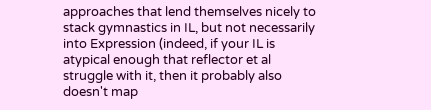approaches that lend themselves nicely to stack gymnastics in IL, but not necessarily into Expression (indeed, if your IL is atypical enough that reflector et al struggle with it, then it probably also doesn't map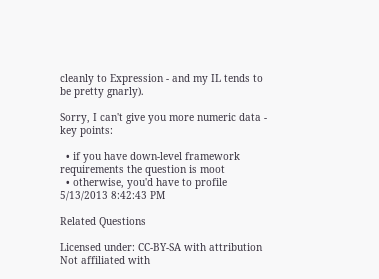cleanly to Expression - and my IL tends to be pretty gnarly).

Sorry, I can't give you more numeric data - key points:

  • if you have down-level framework requirements the question is moot
  • otherwise, you'd have to profile
5/13/2013 8:42:43 PM

Related Questions

Licensed under: CC-BY-SA with attribution
Not affiliated with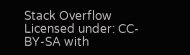Stack Overflow
Licensed under: CC-BY-SA with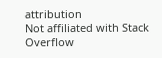attribution
Not affiliated with Stack Overflow